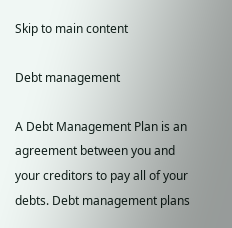Skip to main content

Debt management

A Debt Management Plan is an agreement between you and your creditors to pay all of your debts. Debt management plans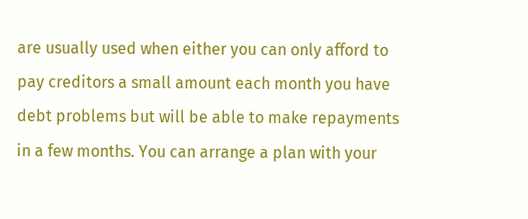are usually used when either you can only afford to pay creditors a small amount each month you have debt problems but will be able to make repayments in a few months. You can arrange a plan with your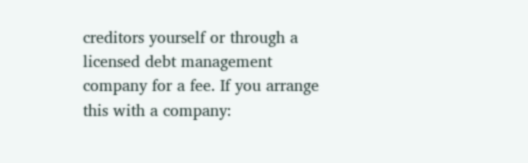creditors yourself or through a licensed debt management company for a fee. If you arrange this with a company: